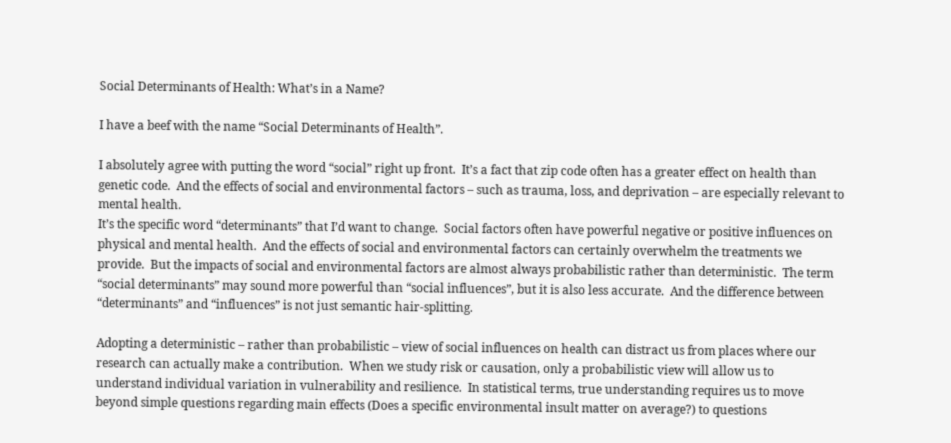Social Determinants of Health: What’s in a Name?

I have a beef with the name “Social Determinants of Health”.

I absolutely agree with putting the word “social” right up front.  It’s a fact that zip code often has a greater effect on health than genetic code.  And the effects of social and environmental factors – such as trauma, loss, and deprivation – are especially relevant to mental health.
It’s the specific word “determinants” that I’d want to change.  Social factors often have powerful negative or positive influences on physical and mental health.  And the effects of social and environmental factors can certainly overwhelm the treatments we provide.  But the impacts of social and environmental factors are almost always probabilistic rather than deterministic.  The term “social determinants” may sound more powerful than “social influences”, but it is also less accurate.  And the difference between “determinants” and “influences” is not just semantic hair-splitting.

Adopting a deterministic – rather than probabilistic – view of social influences on health can distract us from places where our research can actually make a contribution.  When we study risk or causation, only a probabilistic view will allow us to understand individual variation in vulnerability and resilience.  In statistical terms, true understanding requires us to move beyond simple questions regarding main effects (Does a specific environmental insult matter on average?) to questions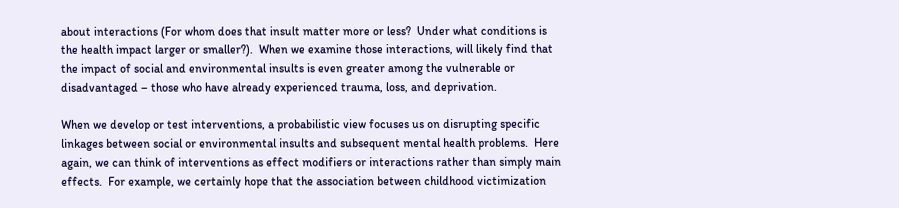about interactions (For whom does that insult matter more or less?  Under what conditions is the health impact larger or smaller?).  When we examine those interactions, will likely find that the impact of social and environmental insults is even greater among the vulnerable or disadvantaged – those who have already experienced trauma, loss, and deprivation.

When we develop or test interventions, a probabilistic view focuses us on disrupting specific linkages between social or environmental insults and subsequent mental health problems.  Here again, we can think of interventions as effect modifiers or interactions rather than simply main effects.  For example, we certainly hope that the association between childhood victimization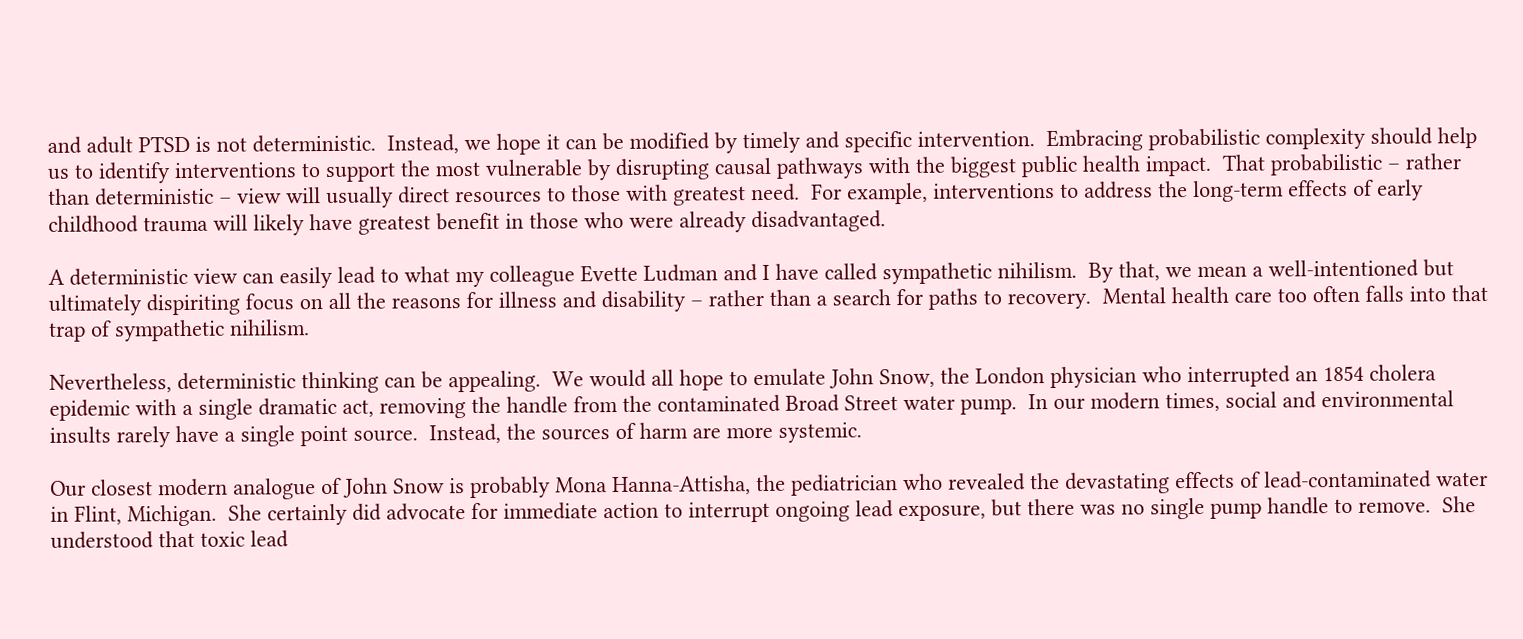and adult PTSD is not deterministic.  Instead, we hope it can be modified by timely and specific intervention.  Embracing probabilistic complexity should help us to identify interventions to support the most vulnerable by disrupting causal pathways with the biggest public health impact.  That probabilistic – rather than deterministic – view will usually direct resources to those with greatest need.  For example, interventions to address the long-term effects of early childhood trauma will likely have greatest benefit in those who were already disadvantaged.

A deterministic view can easily lead to what my colleague Evette Ludman and I have called sympathetic nihilism.  By that, we mean a well-intentioned but ultimately dispiriting focus on all the reasons for illness and disability – rather than a search for paths to recovery.  Mental health care too often falls into that trap of sympathetic nihilism.

Nevertheless, deterministic thinking can be appealing.  We would all hope to emulate John Snow, the London physician who interrupted an 1854 cholera epidemic with a single dramatic act, removing the handle from the contaminated Broad Street water pump.  In our modern times, social and environmental insults rarely have a single point source.  Instead, the sources of harm are more systemic.

Our closest modern analogue of John Snow is probably Mona Hanna-Attisha, the pediatrician who revealed the devastating effects of lead-contaminated water in Flint, Michigan.  She certainly did advocate for immediate action to interrupt ongoing lead exposure, but there was no single pump handle to remove.  She understood that toxic lead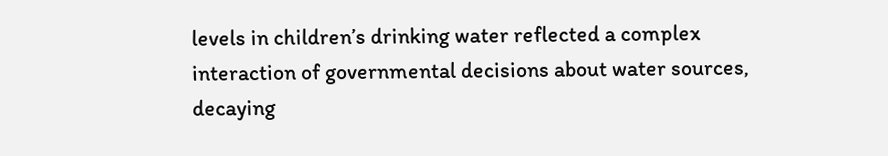levels in children’s drinking water reflected a complex interaction of governmental decisions about water sources, decaying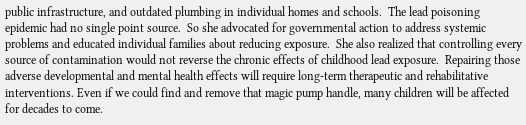public infrastructure, and outdated plumbing in individual homes and schools.  The lead poisoning epidemic had no single point source.  So she advocated for governmental action to address systemic problems and educated individual families about reducing exposure.  She also realized that controlling every source of contamination would not reverse the chronic effects of childhood lead exposure.  Repairing those adverse developmental and mental health effects will require long-term therapeutic and rehabilitative interventions. Even if we could find and remove that magic pump handle, many children will be affected for decades to come.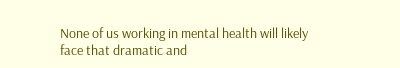None of us working in mental health will likely face that dramatic and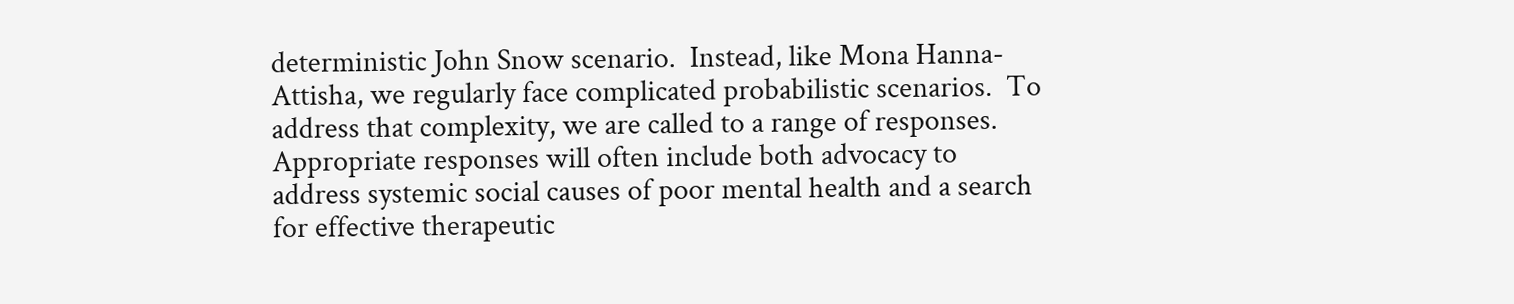deterministic John Snow scenario.  Instead, like Mona Hanna-Attisha, we regularly face complicated probabilistic scenarios.  To address that complexity, we are called to a range of responses.  Appropriate responses will often include both advocacy to address systemic social causes of poor mental health and a search for effective therapeutic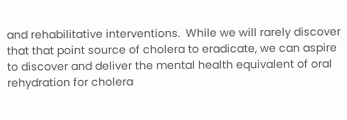and rehabilitative interventions.  While we will rarely discover that that point source of cholera to eradicate, we can aspire to discover and deliver the mental health equivalent of oral rehydration for cholera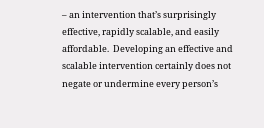– an intervention that’s surprisingly effective, rapidly scalable, and easily affordable.  Developing an effective and scalable intervention certainly does not negate or undermine every person’s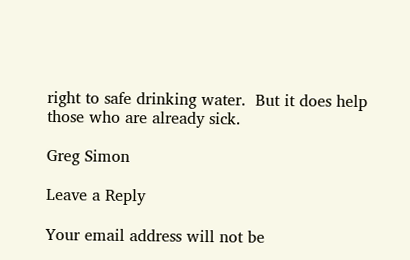right to safe drinking water.  But it does help those who are already sick.

Greg Simon

Leave a Reply

Your email address will not be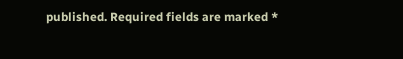published. Required fields are marked *